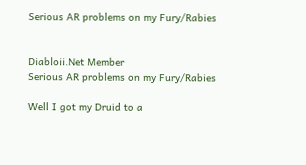Serious AR problems on my Fury/Rabies


Diabloii.Net Member
Serious AR problems on my Fury/Rabies

Well I got my Druid to a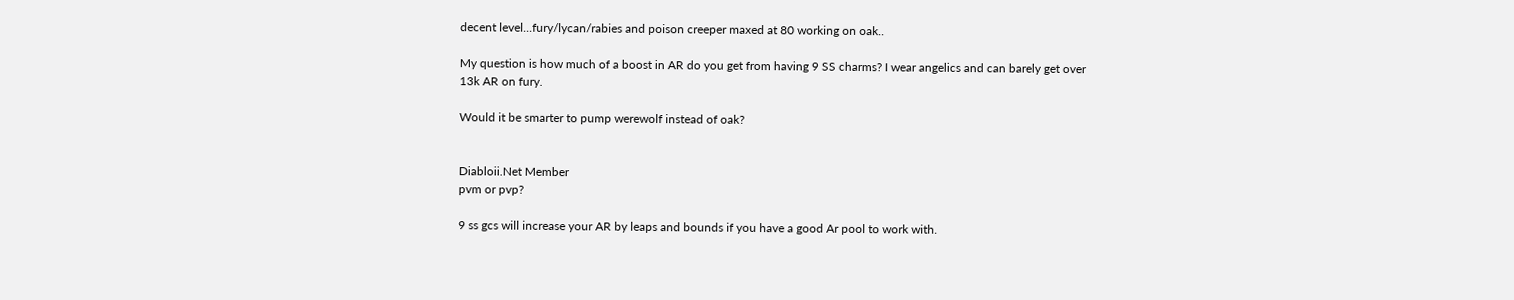decent level...fury/lycan/rabies and poison creeper maxed at 80 working on oak..

My question is how much of a boost in AR do you get from having 9 SS charms? I wear angelics and can barely get over 13k AR on fury.

Would it be smarter to pump werewolf instead of oak?


Diabloii.Net Member
pvm or pvp?

9 ss gcs will increase your AR by leaps and bounds if you have a good Ar pool to work with.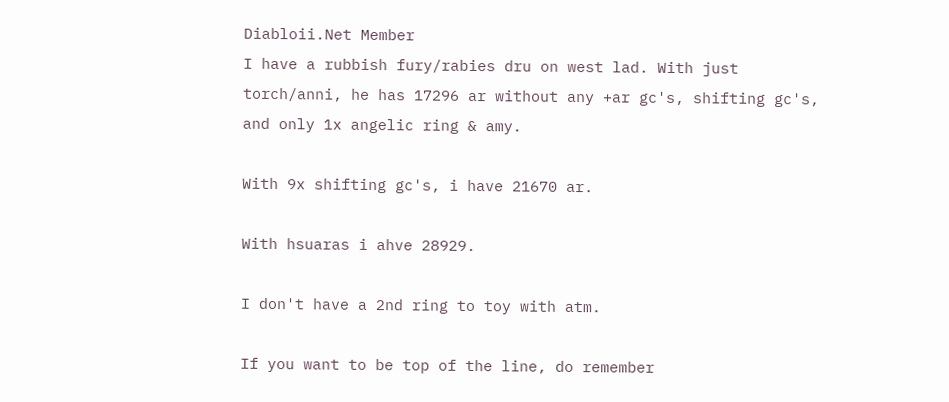Diabloii.Net Member
I have a rubbish fury/rabies dru on west lad. With just torch/anni, he has 17296 ar without any +ar gc's, shifting gc's, and only 1x angelic ring & amy.

With 9x shifting gc's, i have 21670 ar.

With hsuaras i ahve 28929.

I don't have a 2nd ring to toy with atm.

If you want to be top of the line, do remember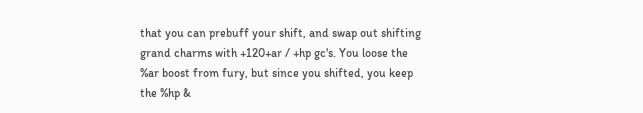that you can prebuff your shift, and swap out shifting grand charms with +120+ar / +hp gc's. You loose the %ar boost from fury, but since you shifted, you keep the %hp &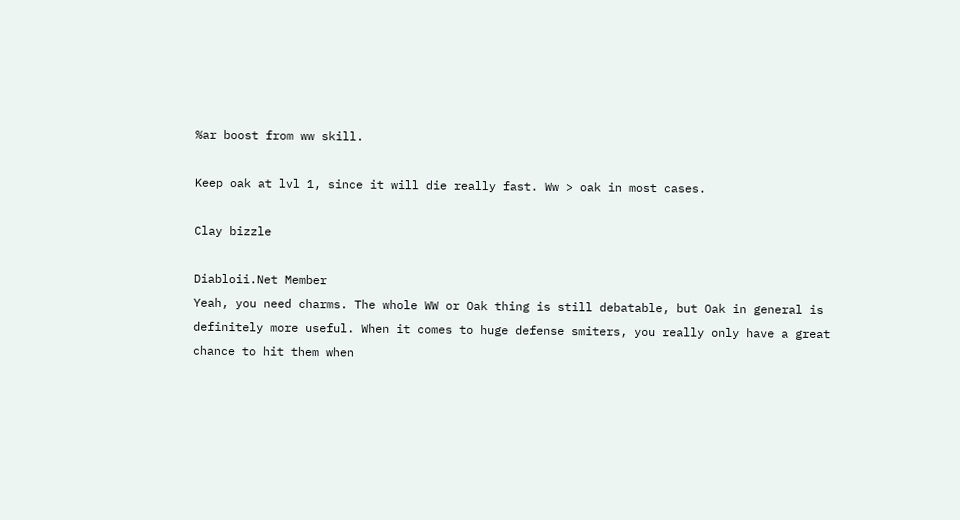%ar boost from ww skill.

Keep oak at lvl 1, since it will die really fast. Ww > oak in most cases.

Clay bizzle

Diabloii.Net Member
Yeah, you need charms. The whole WW or Oak thing is still debatable, but Oak in general is definitely more useful. When it comes to huge defense smiters, you really only have a great chance to hit them when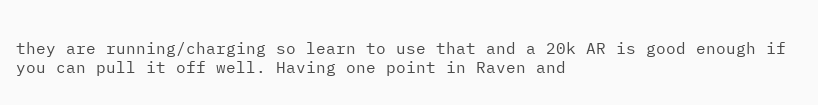they are running/charging so learn to use that and a 20k AR is good enough if you can pull it off well. Having one point in Raven and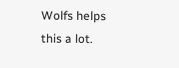Wolfs helps this a lot.